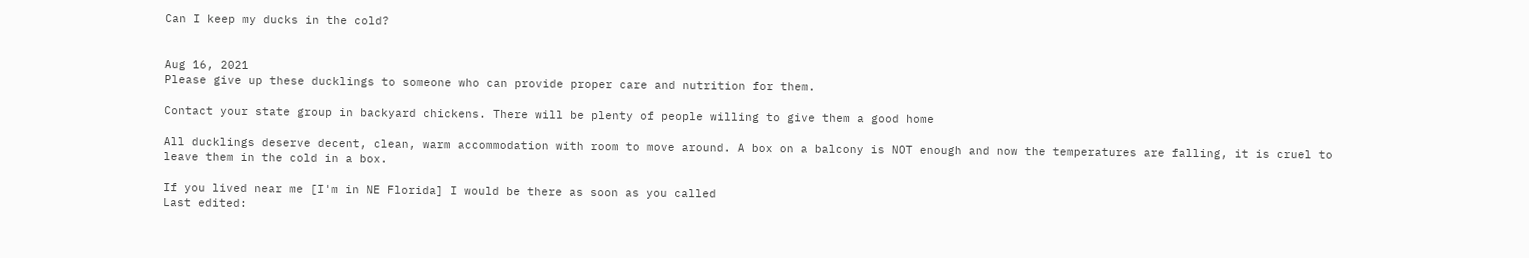Can I keep my ducks in the cold?


Aug 16, 2021
Please give up these ducklings to someone who can provide proper care and nutrition for them.

Contact your state group in backyard chickens. There will be plenty of people willing to give them a good home

All ducklings deserve decent, clean, warm accommodation with room to move around. A box on a balcony is NOT enough and now the temperatures are falling, it is cruel to leave them in the cold in a box.

If you lived near me [I'm in NE Florida] I would be there as soon as you called
Last edited: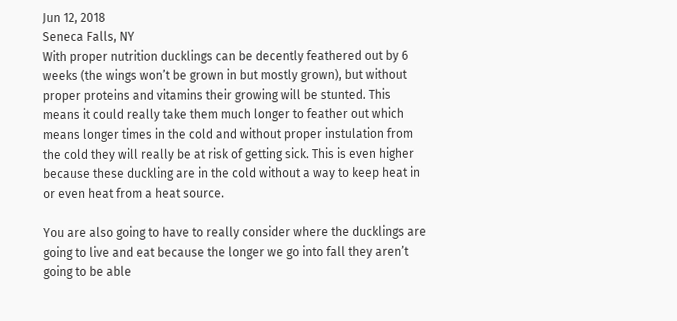Jun 12, 2018
Seneca Falls, NY
With proper nutrition ducklings can be decently feathered out by 6 weeks (the wings won’t be grown in but mostly grown), but without proper proteins and vitamins their growing will be stunted. This means it could really take them much longer to feather out which means longer times in the cold and without proper instulation from the cold they will really be at risk of getting sick. This is even higher because these duckling are in the cold without a way to keep heat in or even heat from a heat source.

You are also going to have to really consider where the ducklings are going to live and eat because the longer we go into fall they aren’t going to be able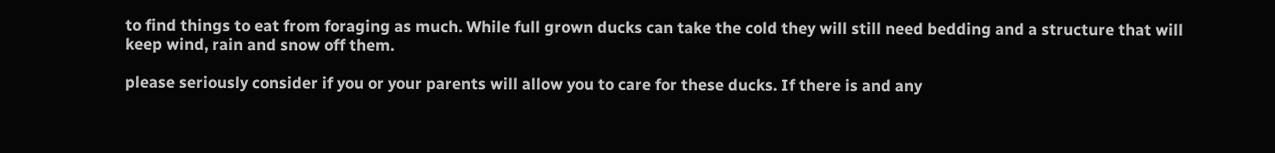to find things to eat from foraging as much. While full grown ducks can take the cold they will still need bedding and a structure that will keep wind, rain and snow off them.

please seriously consider if you or your parents will allow you to care for these ducks. If there is and any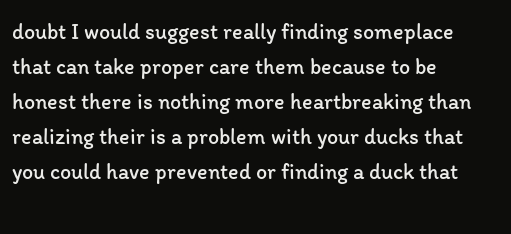doubt I would suggest really finding someplace that can take proper care them because to be honest there is nothing more heartbreaking than realizing their is a problem with your ducks that you could have prevented or finding a duck that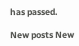has passed.

New posts New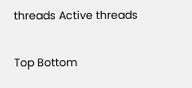threads Active threads

Top Bottom